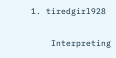1. tiredgirl928

    Interpreting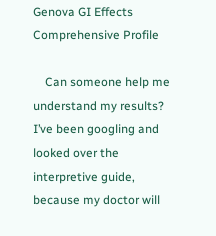Genova GI Effects Comprehensive Profile

    Can someone help me understand my results? I’ve been googling and looked over the interpretive guide, because my doctor will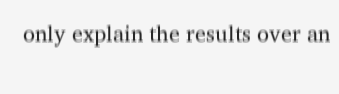only explain the results over an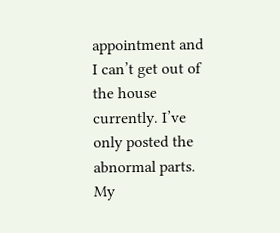appointment and I can’t get out of the house currently. I’ve only posted the abnormal parts. My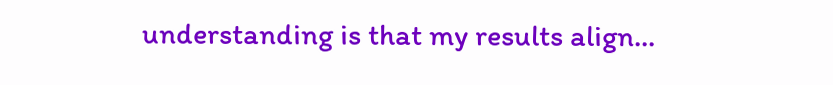understanding is that my results align...